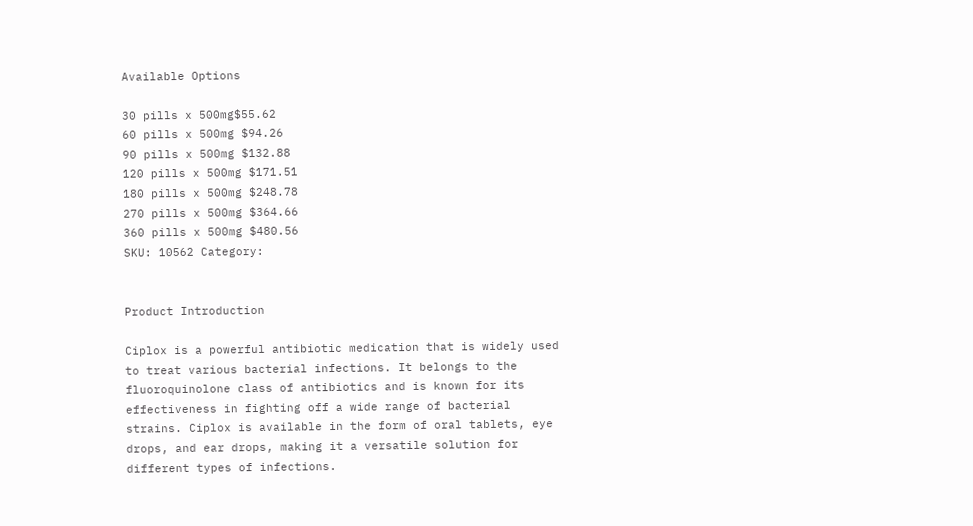Available Options

30 pills x 500mg$55.62
60 pills x 500mg $94.26
90 pills x 500mg $132.88
120 pills x 500mg $171.51
180 pills x 500mg $248.78
270 pills x 500mg $364.66
360 pills x 500mg $480.56
SKU: 10562 Category:


Product Introduction

Ciplox is a powerful antibiotic medication that is widely used to treat various bacterial infections. It belongs to the fluoroquinolone class of antibiotics and is known for its effectiveness in fighting off a wide range of bacterial strains. Ciplox is available in the form of oral tablets, eye drops, and ear drops, making it a versatile solution for different types of infections.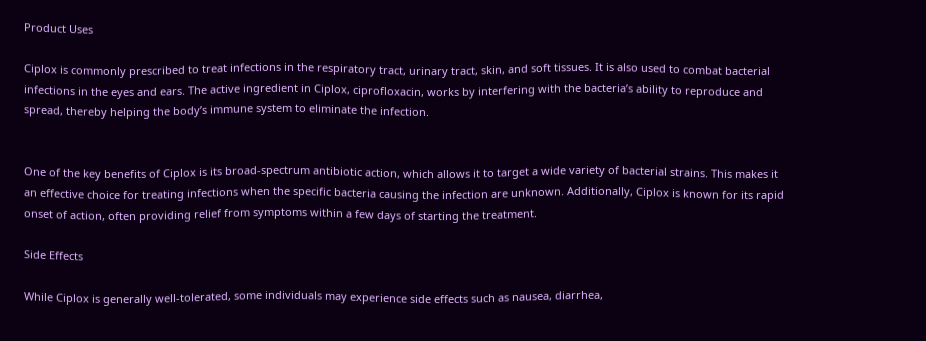Product Uses

Ciplox is commonly prescribed to treat infections in the respiratory tract, urinary tract, skin, and soft tissues. It is also used to combat bacterial infections in the eyes and ears. The active ingredient in Ciplox, ciprofloxacin, works by interfering with the bacteria’s ability to reproduce and spread, thereby helping the body’s immune system to eliminate the infection.


One of the key benefits of Ciplox is its broad-spectrum antibiotic action, which allows it to target a wide variety of bacterial strains. This makes it an effective choice for treating infections when the specific bacteria causing the infection are unknown. Additionally, Ciplox is known for its rapid onset of action, often providing relief from symptoms within a few days of starting the treatment.

Side Effects

While Ciplox is generally well-tolerated, some individuals may experience side effects such as nausea, diarrhea,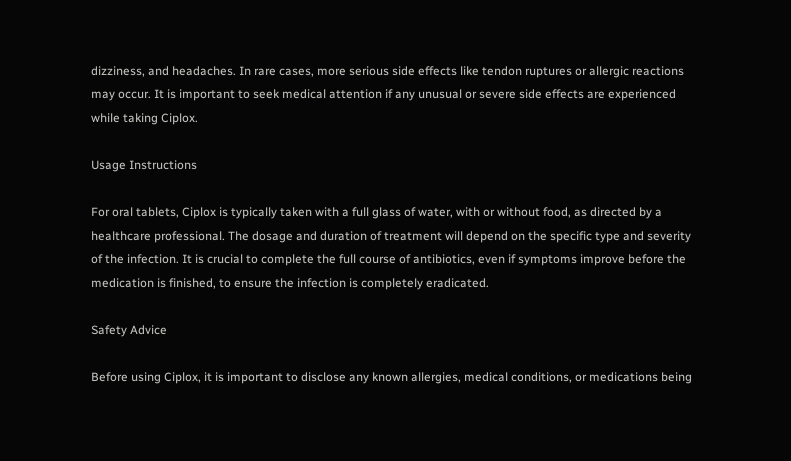dizziness, and headaches. In rare cases, more serious side effects like tendon ruptures or allergic reactions may occur. It is important to seek medical attention if any unusual or severe side effects are experienced while taking Ciplox.

Usage Instructions

For oral tablets, Ciplox is typically taken with a full glass of water, with or without food, as directed by a healthcare professional. The dosage and duration of treatment will depend on the specific type and severity of the infection. It is crucial to complete the full course of antibiotics, even if symptoms improve before the medication is finished, to ensure the infection is completely eradicated.

Safety Advice

Before using Ciplox, it is important to disclose any known allergies, medical conditions, or medications being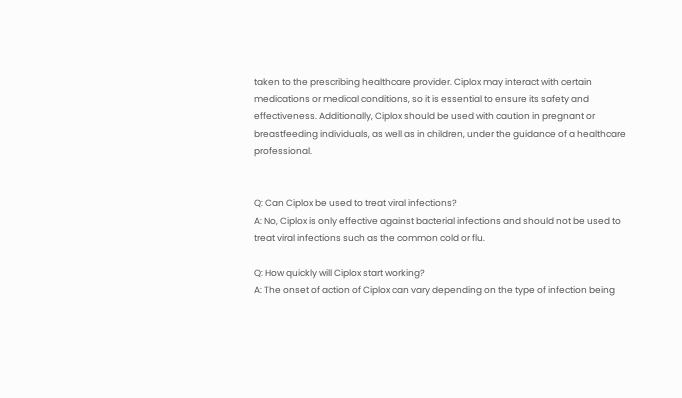taken to the prescribing healthcare provider. Ciplox may interact with certain medications or medical conditions, so it is essential to ensure its safety and effectiveness. Additionally, Ciplox should be used with caution in pregnant or breastfeeding individuals, as well as in children, under the guidance of a healthcare professional.


Q: Can Ciplox be used to treat viral infections?
A: No, Ciplox is only effective against bacterial infections and should not be used to treat viral infections such as the common cold or flu.

Q: How quickly will Ciplox start working?
A: The onset of action of Ciplox can vary depending on the type of infection being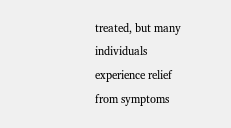treated, but many individuals experience relief from symptoms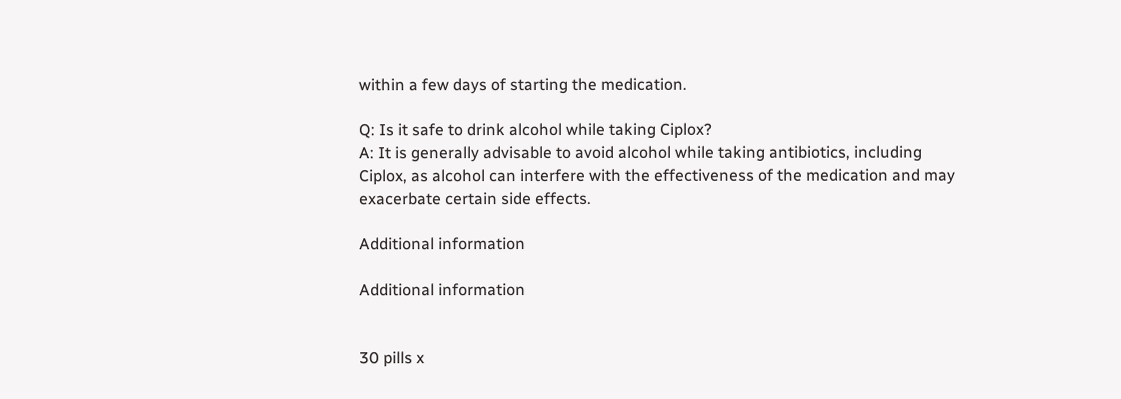within a few days of starting the medication.

Q: Is it safe to drink alcohol while taking Ciplox?
A: It is generally advisable to avoid alcohol while taking antibiotics, including Ciplox, as alcohol can interfere with the effectiveness of the medication and may exacerbate certain side effects.

Additional information

Additional information


30 pills x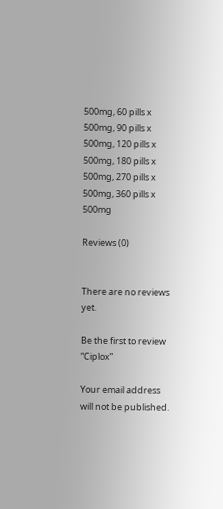500mg, 60 pills x 500mg, 90 pills x 500mg, 120 pills x 500mg, 180 pills x 500mg, 270 pills x 500mg, 360 pills x 500mg

Reviews (0)


There are no reviews yet.

Be the first to review “Ciplox”

Your email address will not be published.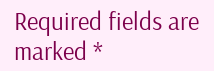Required fields are marked *